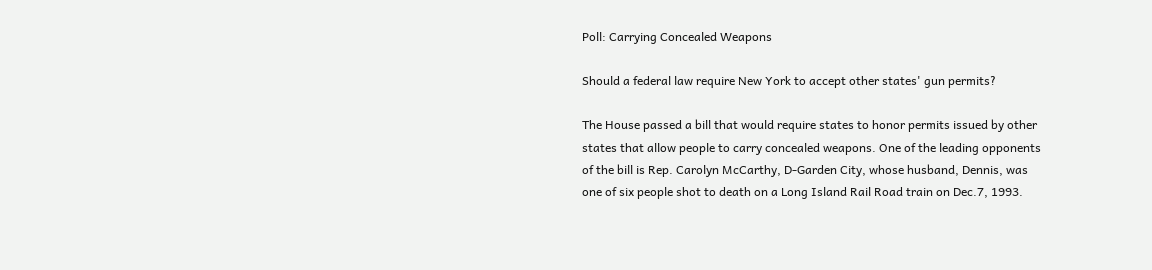Poll: Carrying Concealed Weapons

Should a federal law require New York to accept other states' gun permits?

The House passed a bill that would require states to honor permits issued by other states that allow people to carry concealed weapons. One of the leading opponents of the bill is Rep. Carolyn McCarthy, D-Garden City, whose husband, Dennis, was one of six people shot to death on a Long Island Rail Road train on Dec.7, 1993.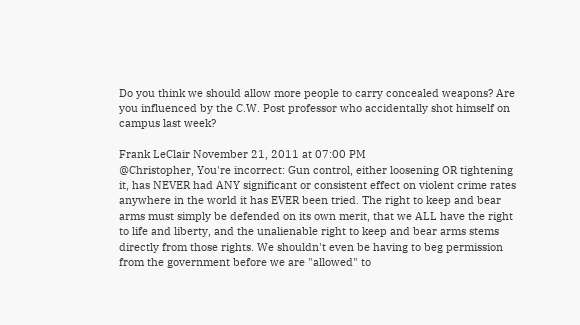Do you think we should allow more people to carry concealed weapons? Are you influenced by the C.W. Post professor who accidentally shot himself on campus last week?

Frank LeClair November 21, 2011 at 07:00 PM
@Christopher, You're incorrect: Gun control, either loosening OR tightening it, has NEVER had ANY significant or consistent effect on violent crime rates anywhere in the world it has EVER been tried. The right to keep and bear arms must simply be defended on its own merit, that we ALL have the right to life and liberty, and the unalienable right to keep and bear arms stems directly from those rights. We shouldn't even be having to beg permission from the government before we are "allowed" to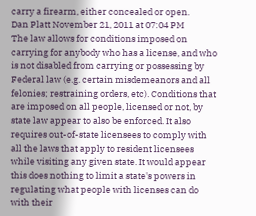carry a firearm, either concealed or open.
Dan Platt November 21, 2011 at 07:04 PM
The law allows for conditions imposed on carrying for anybody who has a license, and who is not disabled from carrying or possessing by Federal law (e.g. certain misdemeanors and all felonies; restraining orders, etc). Conditions that are imposed on all people, licensed or not, by state law appear to also be enforced. It also requires out-of-state licensees to comply with all the laws that apply to resident licensees while visiting any given state. It would appear this does nothing to limit a state's powers in regulating what people with licenses can do with their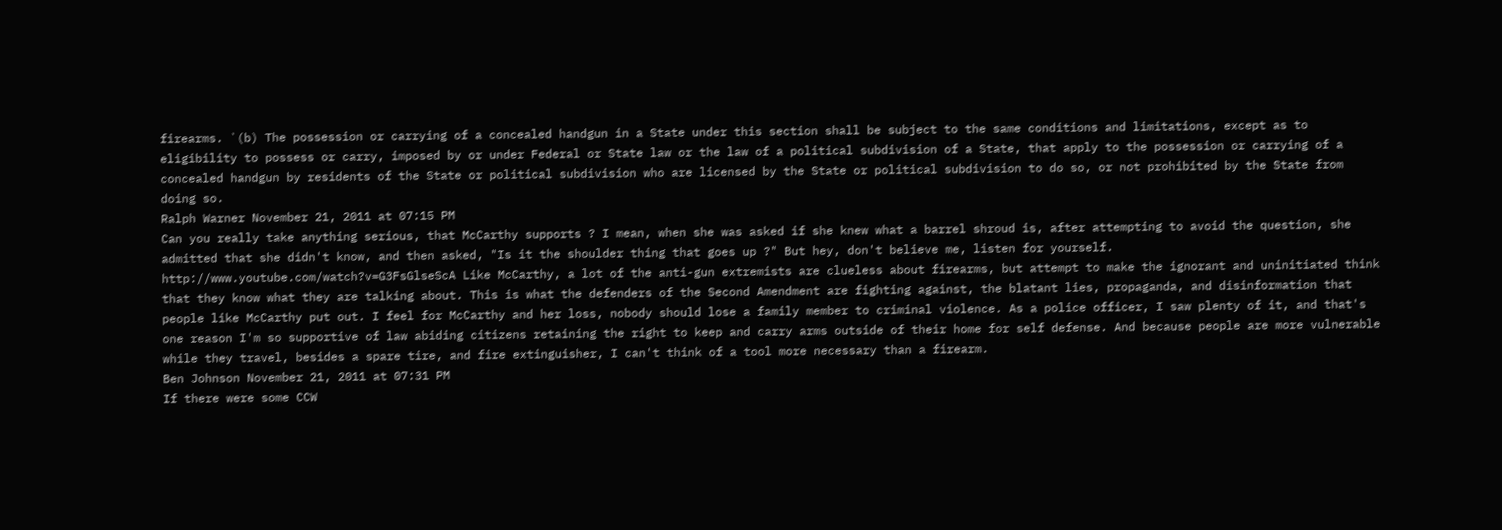firearms. `(b) The possession or carrying of a concealed handgun in a State under this section shall be subject to the same conditions and limitations, except as to eligibility to possess or carry, imposed by or under Federal or State law or the law of a political subdivision of a State, that apply to the possession or carrying of a concealed handgun by residents of the State or political subdivision who are licensed by the State or political subdivision to do so, or not prohibited by the State from doing so.
Ralph Warner November 21, 2011 at 07:15 PM
Can you really take anything serious, that McCarthy supports ? I mean, when she was asked if she knew what a barrel shroud is, after attempting to avoid the question, she admitted that she didn't know, and then asked, "Is it the shoulder thing that goes up ?" But hey, don't believe me, listen for yourself. http://www.youtube.com/watch?v=G3FsGlseScA Like McCarthy, a lot of the anti-gun extremists are clueless about firearms, but attempt to make the ignorant and uninitiated think that they know what they are talking about. This is what the defenders of the Second Amendment are fighting against, the blatant lies, propaganda, and disinformation that people like McCarthy put out. I feel for McCarthy and her loss, nobody should lose a family member to criminal violence. As a police officer, I saw plenty of it, and that's one reason I'm so supportive of law abiding citizens retaining the right to keep and carry arms outside of their home for self defense. And because people are more vulnerable while they travel, besides a spare tire, and fire extinguisher, I can't think of a tool more necessary than a firearm.
Ben Johnson November 21, 2011 at 07:31 PM
If there were some CCW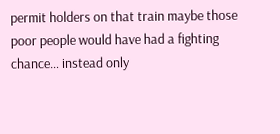permit holders on that train maybe those poor people would have had a fighting chance… instead only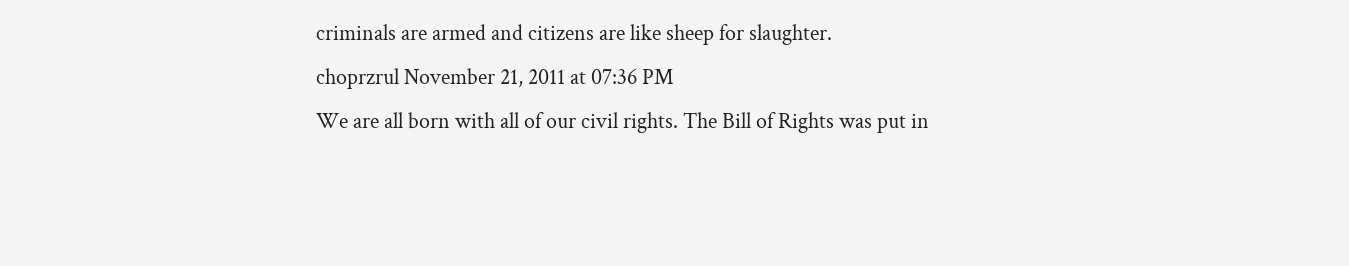criminals are armed and citizens are like sheep for slaughter.
choprzrul November 21, 2011 at 07:36 PM
We are all born with all of our civil rights. The Bill of Rights was put in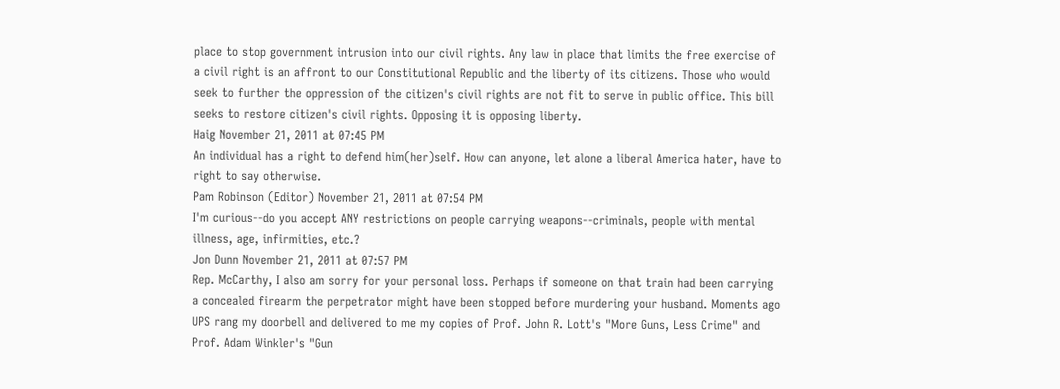place to stop government intrusion into our civil rights. Any law in place that limits the free exercise of a civil right is an affront to our Constitutional Republic and the liberty of its citizens. Those who would seek to further the oppression of the citizen's civil rights are not fit to serve in public office. This bill seeks to restore citizen's civil rights. Opposing it is opposing liberty.
Haig November 21, 2011 at 07:45 PM
An individual has a right to defend him(her)self. How can anyone, let alone a liberal America hater, have to right to say otherwise.
Pam Robinson (Editor) November 21, 2011 at 07:54 PM
I'm curious--do you accept ANY restrictions on people carrying weapons--criminals, people with mental illness, age, infirmities, etc.?
Jon Dunn November 21, 2011 at 07:57 PM
Rep. McCarthy, I also am sorry for your personal loss. Perhaps if someone on that train had been carrying a concealed firearm the perpetrator might have been stopped before murdering your husband. Moments ago UPS rang my doorbell and delivered to me my copies of Prof. John R. Lott's "More Guns, Less Crime" and Prof. Adam Winkler's "Gun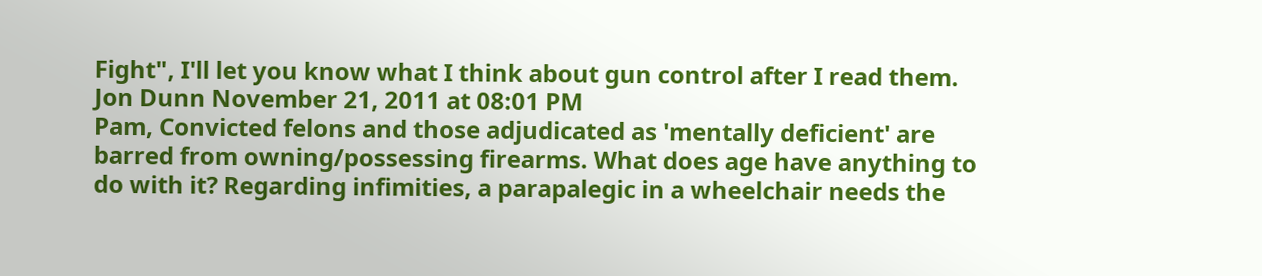Fight", I'll let you know what I think about gun control after I read them.
Jon Dunn November 21, 2011 at 08:01 PM
Pam, Convicted felons and those adjudicated as 'mentally deficient' are barred from owning/possessing firearms. What does age have anything to do with it? Regarding infimities, a parapalegic in a wheelchair needs the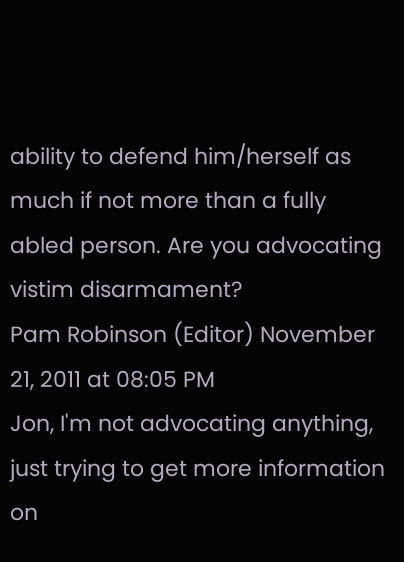ability to defend him/herself as much if not more than a fully abled person. Are you advocating vistim disarmament?
Pam Robinson (Editor) November 21, 2011 at 08:05 PM
Jon, I'm not advocating anything, just trying to get more information on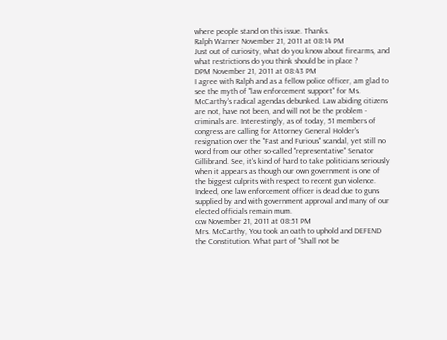where people stand on this issue. Thanks.
Ralph Warner November 21, 2011 at 08:14 PM
Just out of curiosity, what do you know about firearms, and what restrictions do you think should be in place ?
DPM November 21, 2011 at 08:43 PM
I agree with Ralph and as a fellow police officer, am glad to see the myth of "law enforcement support" for Ms. McCarthy's radical agendas debunked. Law abiding citizens are not, have not been, and will not be the problem - criminals are. Interestingly, as of today, 51 members of congress are calling for Attorney General Holder's resignation over the "Fast and Furious" scandal, yet still no word from our other so-called "representative" Senator Gillibrand. See, it's kind of hard to take politicians seriously when it appears as though our own government is one of the biggest culprits with respect to recent gun violence. Indeed, one law enforcement officer is dead due to guns supplied by and with government approval and many of our elected officials remain mum.
ccw November 21, 2011 at 08:51 PM
Mrs. McCarthy, You took an oath to uphold and DEFEND the Constitution. What part of "Shall not be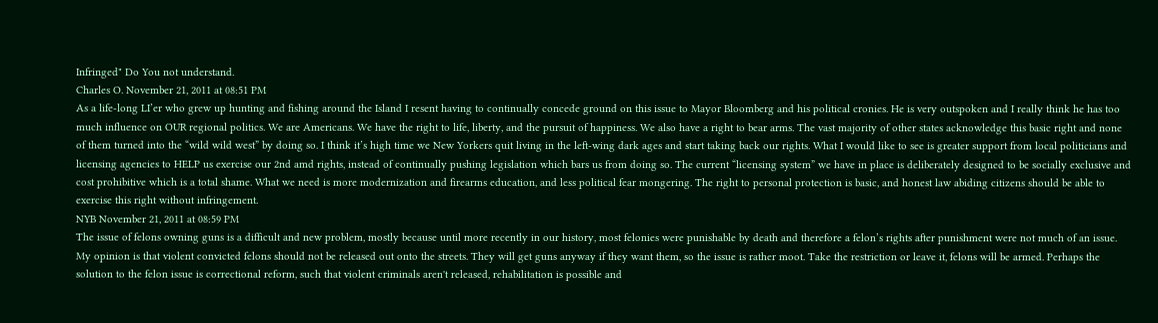Infringed" Do You not understand.
Charles O. November 21, 2011 at 08:51 PM
As a life-long LI’er who grew up hunting and fishing around the Island I resent having to continually concede ground on this issue to Mayor Bloomberg and his political cronies. He is very outspoken and I really think he has too much influence on OUR regional politics. We are Americans. We have the right to life, liberty, and the pursuit of happiness. We also have a right to bear arms. The vast majority of other states acknowledge this basic right and none of them turned into the “wild wild west” by doing so. I think it’s high time we New Yorkers quit living in the left-wing dark ages and start taking back our rights. What I would like to see is greater support from local politicians and licensing agencies to HELP us exercise our 2nd amd rights, instead of continually pushing legislation which bars us from doing so. The current “licensing system” we have in place is deliberately designed to be socially exclusive and cost prohibitive which is a total shame. What we need is more modernization and firearms education, and less political fear mongering. The right to personal protection is basic, and honest law abiding citizens should be able to exercise this right without infringement.
NYB November 21, 2011 at 08:59 PM
The issue of felons owning guns is a difficult and new problem, mostly because until more recently in our history, most felonies were punishable by death and therefore a felon’s rights after punishment were not much of an issue. My opinion is that violent convicted felons should not be released out onto the streets. They will get guns anyway if they want them, so the issue is rather moot. Take the restriction or leave it, felons will be armed. Perhaps the solution to the felon issue is correctional reform, such that violent criminals aren't released, rehabilitation is possible and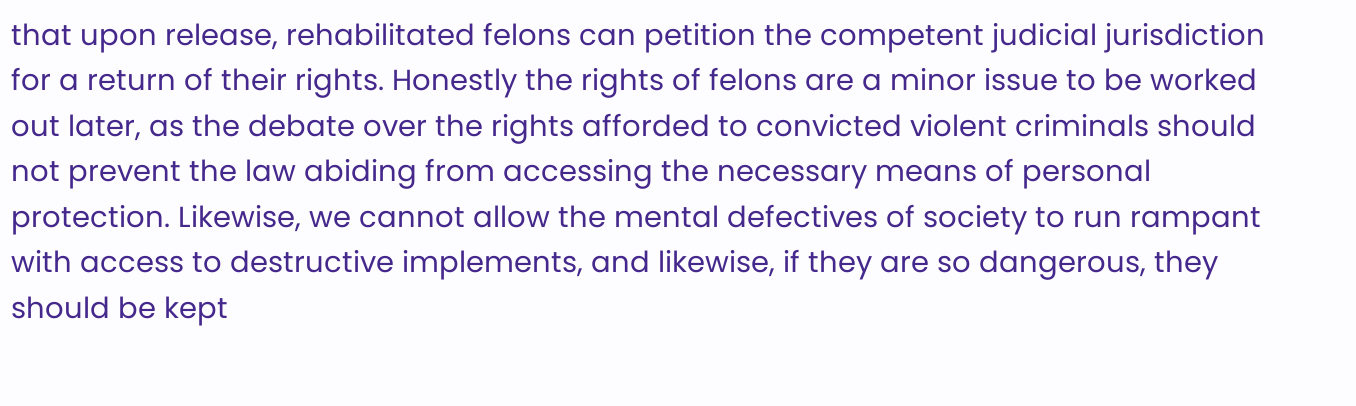that upon release, rehabilitated felons can petition the competent judicial jurisdiction for a return of their rights. Honestly the rights of felons are a minor issue to be worked out later, as the debate over the rights afforded to convicted violent criminals should not prevent the law abiding from accessing the necessary means of personal protection. Likewise, we cannot allow the mental defectives of society to run rampant with access to destructive implements, and likewise, if they are so dangerous, they should be kept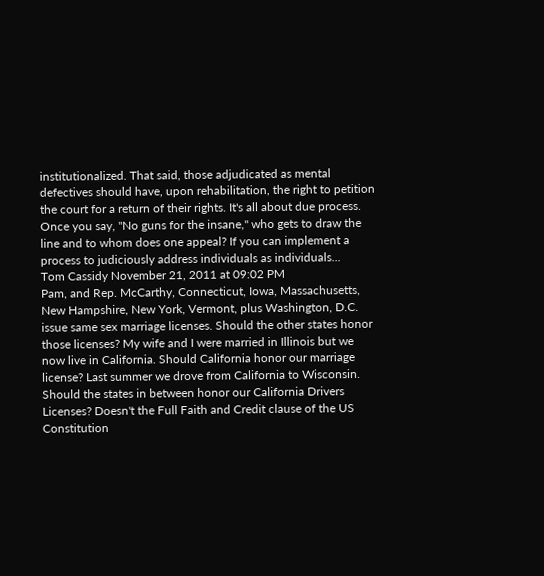institutionalized. That said, those adjudicated as mental defectives should have, upon rehabilitation, the right to petition the court for a return of their rights. It's all about due process. Once you say, "No guns for the insane," who gets to draw the line and to whom does one appeal? If you can implement a process to judiciously address individuals as individuals...
Tom Cassidy November 21, 2011 at 09:02 PM
Pam, and Rep. McCarthy, Connecticut, Iowa, Massachusetts, New Hampshire, New York, Vermont, plus Washington, D.C. issue same sex marriage licenses. Should the other states honor those licenses? My wife and I were married in Illinois but we now live in California. Should California honor our marriage license? Last summer we drove from California to Wisconsin. Should the states in between honor our California Drivers Licenses? Doesn't the Full Faith and Credit clause of the US Constitution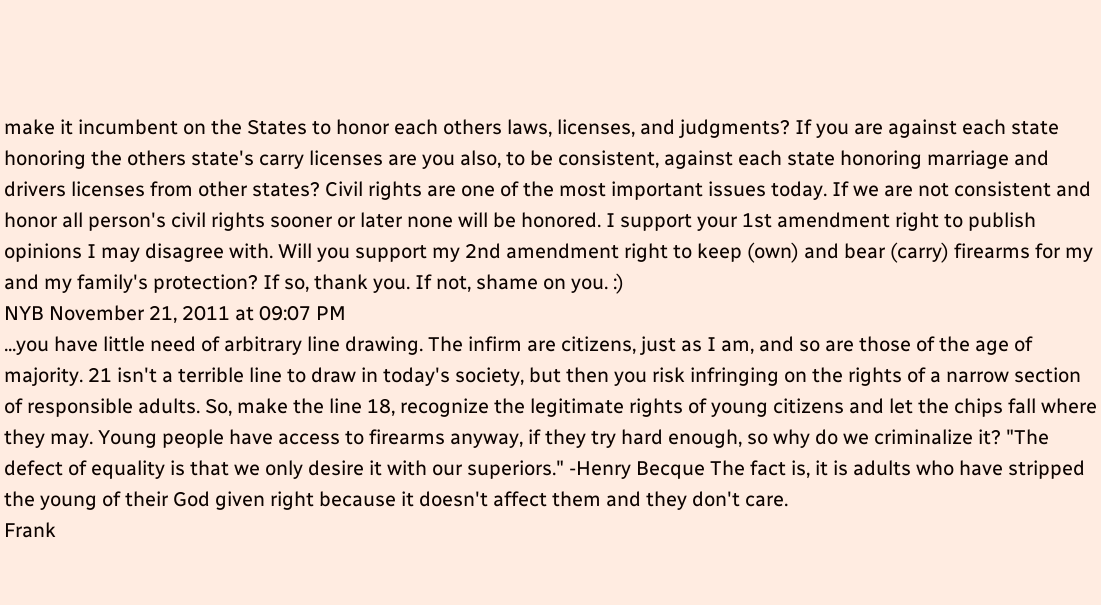make it incumbent on the States to honor each others laws, licenses, and judgments? If you are against each state honoring the others state's carry licenses are you also, to be consistent, against each state honoring marriage and drivers licenses from other states? Civil rights are one of the most important issues today. If we are not consistent and honor all person's civil rights sooner or later none will be honored. I support your 1st amendment right to publish opinions I may disagree with. Will you support my 2nd amendment right to keep (own) and bear (carry) firearms for my and my family's protection? If so, thank you. If not, shame on you. :)
NYB November 21, 2011 at 09:07 PM
...you have little need of arbitrary line drawing. The infirm are citizens, just as I am, and so are those of the age of majority. 21 isn't a terrible line to draw in today's society, but then you risk infringing on the rights of a narrow section of responsible adults. So, make the line 18, recognize the legitimate rights of young citizens and let the chips fall where they may. Young people have access to firearms anyway, if they try hard enough, so why do we criminalize it? "The defect of equality is that we only desire it with our superiors." -Henry Becque The fact is, it is adults who have stripped the young of their God given right because it doesn't affect them and they don't care.
Frank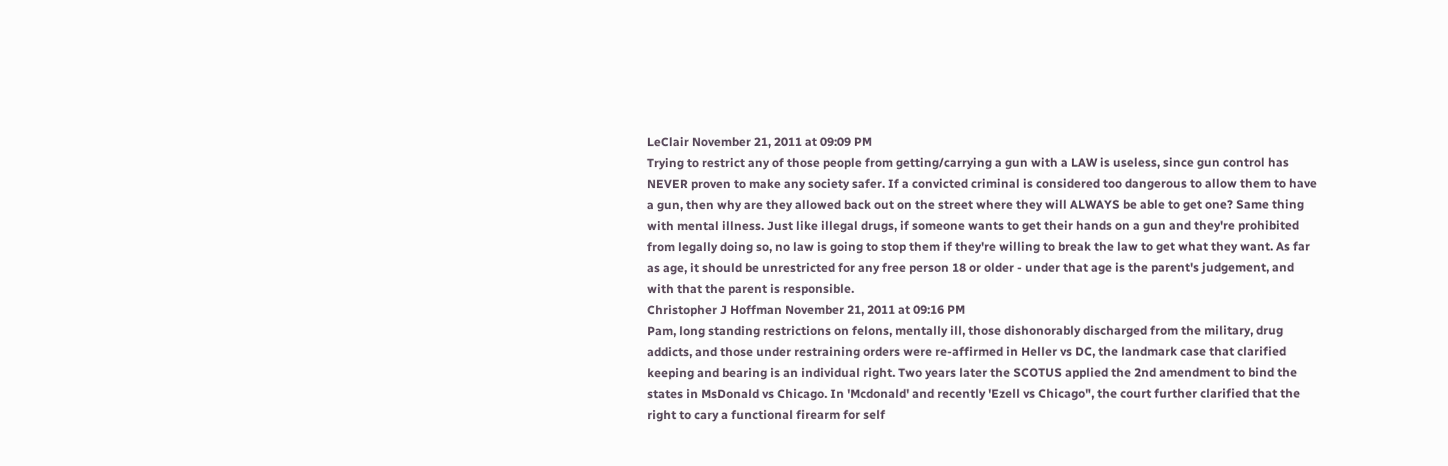LeClair November 21, 2011 at 09:09 PM
Trying to restrict any of those people from getting/carrying a gun with a LAW is useless, since gun control has NEVER proven to make any society safer. If a convicted criminal is considered too dangerous to allow them to have a gun, then why are they allowed back out on the street where they will ALWAYS be able to get one? Same thing with mental illness. Just like illegal drugs, if someone wants to get their hands on a gun and they're prohibited from legally doing so, no law is going to stop them if they're willing to break the law to get what they want. As far as age, it should be unrestricted for any free person 18 or older - under that age is the parent's judgement, and with that the parent is responsible.
Christopher J Hoffman November 21, 2011 at 09:16 PM
Pam, long standing restrictions on felons, mentally ill, those dishonorably discharged from the military, drug addicts, and those under restraining orders were re-affirmed in Heller vs DC, the landmark case that clarified keeping and bearing is an individual right. Two years later the SCOTUS applied the 2nd amendment to bind the states in MsDonald vs Chicago. In 'Mcdonald' and recently 'Ezell vs Chicago", the court further clarified that the right to cary a functional firearm for self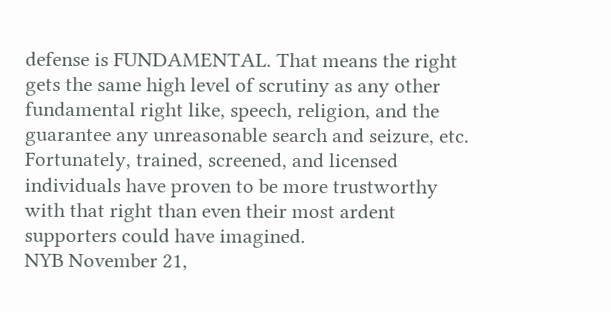defense is FUNDAMENTAL. That means the right gets the same high level of scrutiny as any other fundamental right like, speech, religion, and the guarantee any unreasonable search and seizure, etc. Fortunately, trained, screened, and licensed individuals have proven to be more trustworthy with that right than even their most ardent supporters could have imagined.
NYB November 21,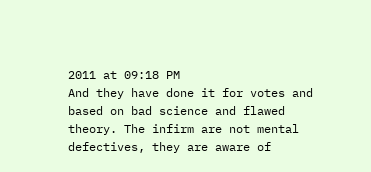2011 at 09:18 PM
And they have done it for votes and based on bad science and flawed theory. The infirm are not mental defectives, they are aware of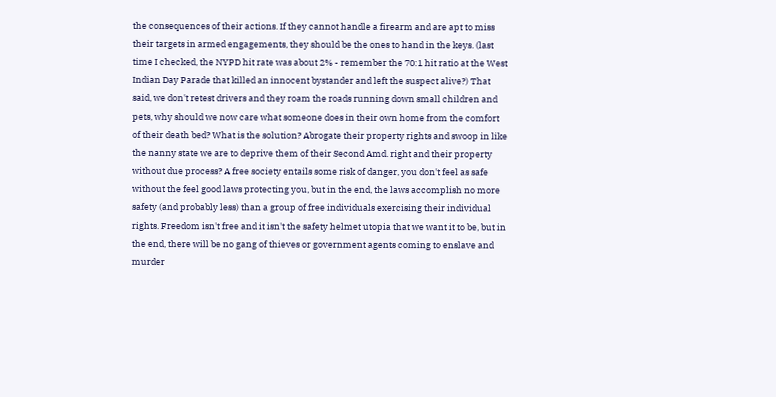the consequences of their actions. If they cannot handle a firearm and are apt to miss their targets in armed engagements, they should be the ones to hand in the keys. (last time I checked, the NYPD hit rate was about 2% - remember the 70:1 hit ratio at the West Indian Day Parade that killed an innocent bystander and left the suspect alive?) That said, we don't retest drivers and they roam the roads running down small children and pets, why should we now care what someone does in their own home from the comfort of their death bed? What is the solution? Abrogate their property rights and swoop in like the nanny state we are to deprive them of their Second Amd. right and their property without due process? A free society entails some risk of danger, you don't feel as safe without the feel good laws protecting you, but in the end, the laws accomplish no more safety (and probably less) than a group of free individuals exercising their individual rights. Freedom isn't free and it isn't the safety helmet utopia that we want it to be, but in the end, there will be no gang of thieves or government agents coming to enslave and murder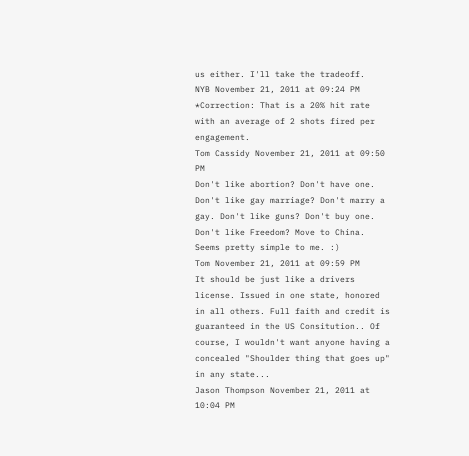us either. I'll take the tradeoff.
NYB November 21, 2011 at 09:24 PM
*Correction: That is a 20% hit rate with an average of 2 shots fired per engagement.
Tom Cassidy November 21, 2011 at 09:50 PM
Don't like abortion? Don't have one. Don't like gay marriage? Don't marry a gay. Don't like guns? Don't buy one. Don't like Freedom? Move to China. Seems pretty simple to me. :)
Tom November 21, 2011 at 09:59 PM
It should be just like a drivers license. Issued in one state, honored in all others. Full faith and credit is guaranteed in the US Consitution.. Of course, I wouldn't want anyone having a concealed "Shoulder thing that goes up" in any state...
Jason Thompson November 21, 2011 at 10:04 PM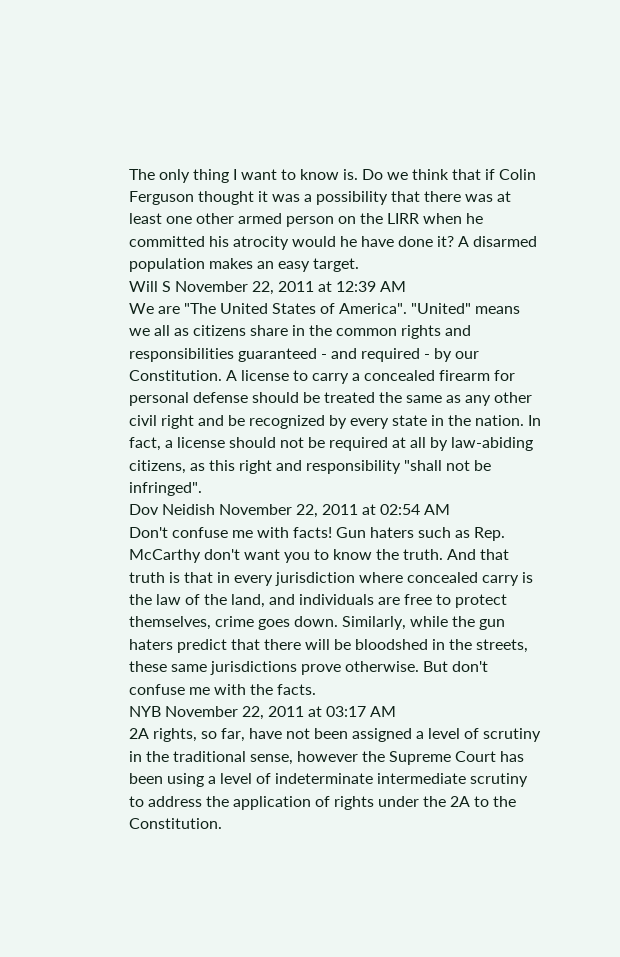The only thing I want to know is. Do we think that if Colin Ferguson thought it was a possibility that there was at least one other armed person on the LIRR when he committed his atrocity would he have done it? A disarmed population makes an easy target.
Will S November 22, 2011 at 12:39 AM
We are "The United States of America". "United" means we all as citizens share in the common rights and responsibilities guaranteed - and required - by our Constitution. A license to carry a concealed firearm for personal defense should be treated the same as any other civil right and be recognized by every state in the nation. In fact, a license should not be required at all by law-abiding citizens, as this right and responsibility "shall not be infringed".
Dov Neidish November 22, 2011 at 02:54 AM
Don't confuse me with facts! Gun haters such as Rep. McCarthy don't want you to know the truth. And that truth is that in every jurisdiction where concealed carry is the law of the land, and individuals are free to protect themselves, crime goes down. Similarly, while the gun haters predict that there will be bloodshed in the streets, these same jurisdictions prove otherwise. But don't confuse me with the facts.
NYB November 22, 2011 at 03:17 AM
2A rights, so far, have not been assigned a level of scrutiny in the traditional sense, however the Supreme Court has been using a level of indeterminate intermediate scrutiny to address the application of rights under the 2A to the Constitution.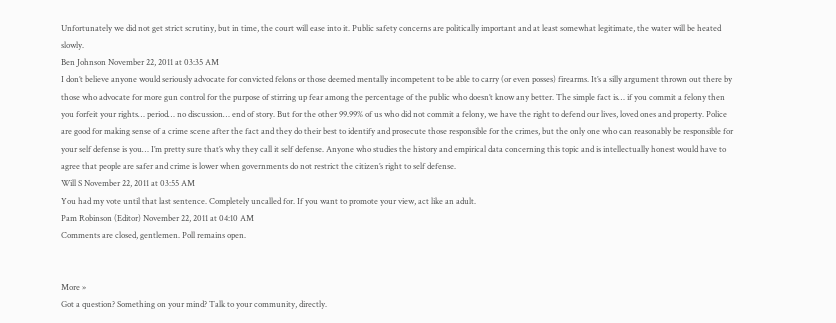Unfortunately we did not get strict scrutiny, but in time, the court will ease into it. Public safety concerns are politically important and at least somewhat legitimate, the water will be heated slowly.
Ben Johnson November 22, 2011 at 03:35 AM
I don’t believe anyone would seriously advocate for convicted felons or those deemed mentally incompetent to be able to carry (or even posses) firearms. It’s a silly argument thrown out there by those who advocate for more gun control for the purpose of stirring up fear among the percentage of the public who doesn’t know any better. The simple fact is… if you commit a felony then you forfeit your rights… period… no discussion… end of story. But for the other 99.99% of us who did not commit a felony, we have the right to defend our lives, loved ones and property. Police are good for making sense of a crime scene after the fact and they do their best to identify and prosecute those responsible for the crimes, but the only one who can reasonably be responsible for your self defense is you… I’m pretty sure that’s why they call it self defense. Anyone who studies the history and empirical data concerning this topic and is intellectually honest would have to agree that people are safer and crime is lower when governments do not restrict the citizen’s right to self defense.
Will S November 22, 2011 at 03:55 AM
You had my vote until that last sentence. Completely uncalled for. If you want to promote your view, act like an adult.
Pam Robinson (Editor) November 22, 2011 at 04:10 AM
Comments are closed, gentlemen. Poll remains open.


More »
Got a question? Something on your mind? Talk to your community, directly.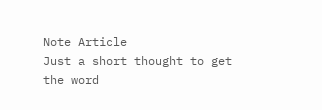Note Article
Just a short thought to get the word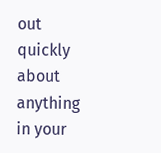out quickly about anything in your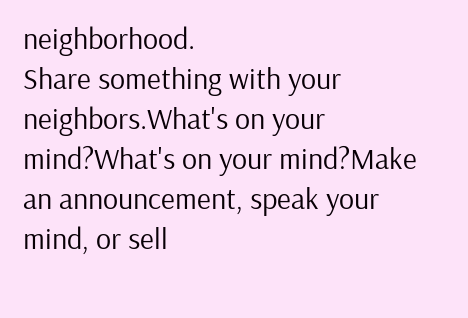neighborhood.
Share something with your neighbors.What's on your mind?What's on your mind?Make an announcement, speak your mind, or sell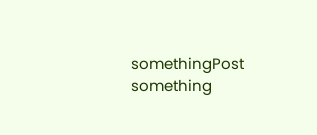somethingPost something